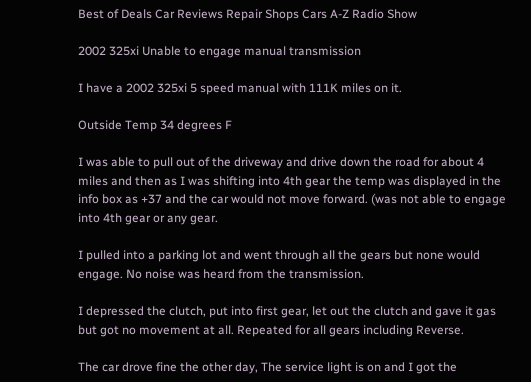Best of Deals Car Reviews Repair Shops Cars A-Z Radio Show

2002 325xi Unable to engage manual transmission

I have a 2002 325xi 5 speed manual with 111K miles on it.

Outside Temp 34 degrees F

I was able to pull out of the driveway and drive down the road for about 4 miles and then as I was shifting into 4th gear the temp was displayed in the info box as +37 and the car would not move forward. (was not able to engage into 4th gear or any gear.

I pulled into a parking lot and went through all the gears but none would engage. No noise was heard from the transmission.

I depressed the clutch, put into first gear, let out the clutch and gave it gas but got no movement at all. Repeated for all gears including Reverse.

The car drove fine the other day, The service light is on and I got the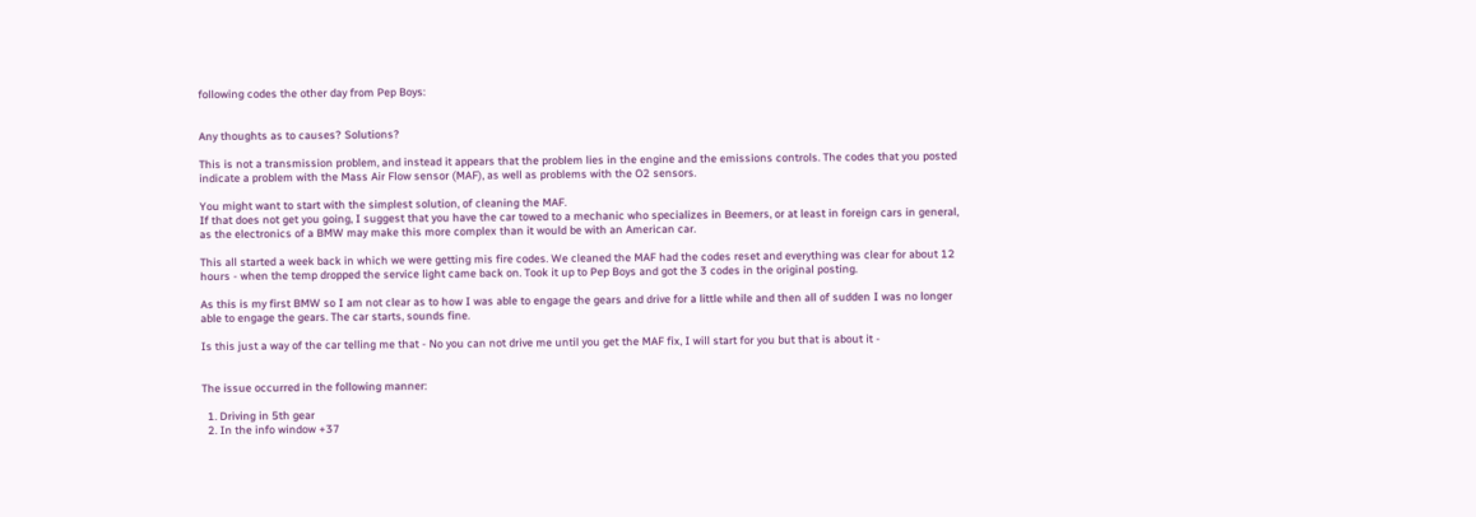following codes the other day from Pep Boys:


Any thoughts as to causes? Solutions?

This is not a transmission problem, and instead it appears that the problem lies in the engine and the emissions controls. The codes that you posted indicate a problem with the Mass Air Flow sensor (MAF), as well as problems with the O2 sensors.

You might want to start with the simplest solution, of cleaning the MAF.
If that does not get you going, I suggest that you have the car towed to a mechanic who specializes in Beemers, or at least in foreign cars in general, as the electronics of a BMW may make this more complex than it would be with an American car.

This all started a week back in which we were getting mis fire codes. We cleaned the MAF had the codes reset and everything was clear for about 12 hours - when the temp dropped the service light came back on. Took it up to Pep Boys and got the 3 codes in the original posting.

As this is my first BMW so I am not clear as to how I was able to engage the gears and drive for a little while and then all of sudden I was no longer able to engage the gears. The car starts, sounds fine.

Is this just a way of the car telling me that - No you can not drive me until you get the MAF fix, I will start for you but that is about it -


The issue occurred in the following manner:

  1. Driving in 5th gear
  2. In the info window +37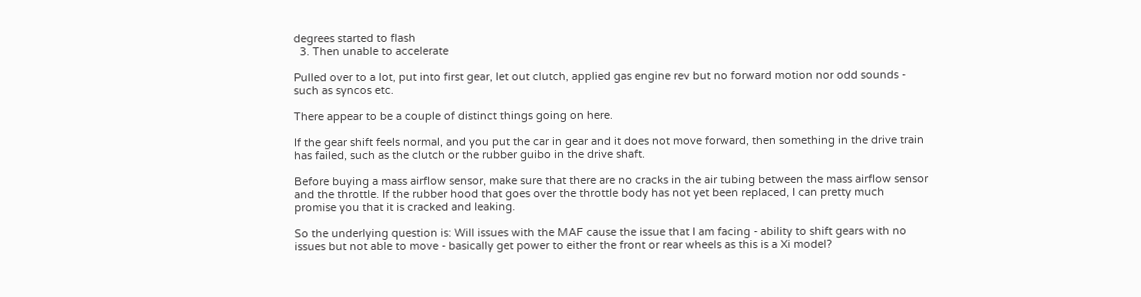degrees started to flash
  3. Then unable to accelerate

Pulled over to a lot, put into first gear, let out clutch, applied gas engine rev but no forward motion nor odd sounds - such as syncos etc.

There appear to be a couple of distinct things going on here.

If the gear shift feels normal, and you put the car in gear and it does not move forward, then something in the drive train has failed, such as the clutch or the rubber guibo in the drive shaft.

Before buying a mass airflow sensor, make sure that there are no cracks in the air tubing between the mass airflow sensor and the throttle. If the rubber hood that goes over the throttle body has not yet been replaced, I can pretty much promise you that it is cracked and leaking.

So the underlying question is: Will issues with the MAF cause the issue that I am facing - ability to shift gears with no issues but not able to move - basically get power to either the front or rear wheels as this is a Xi model?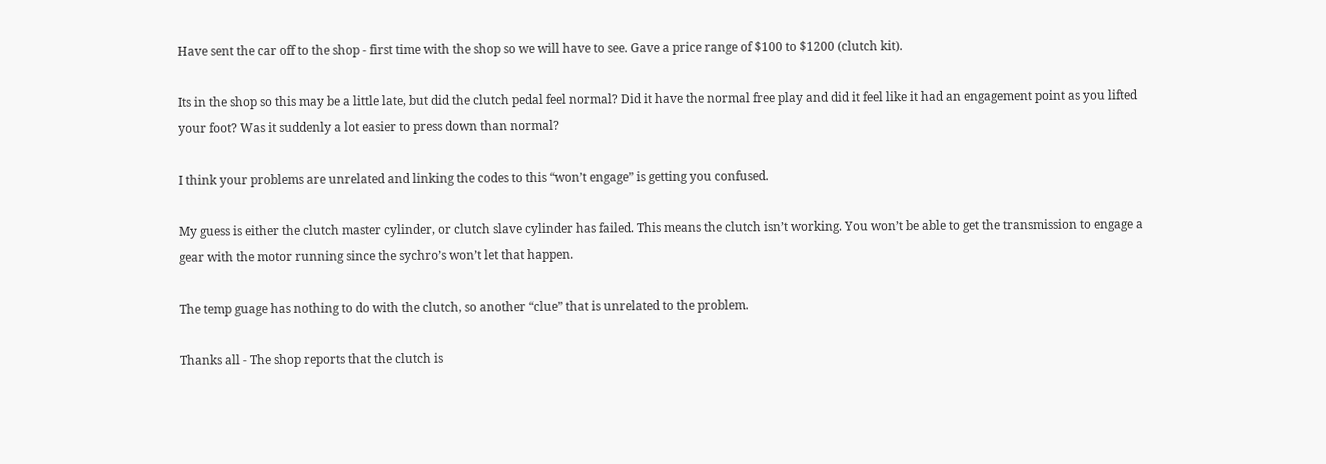Have sent the car off to the shop - first time with the shop so we will have to see. Gave a price range of $100 to $1200 (clutch kit).

Its in the shop so this may be a little late, but did the clutch pedal feel normal? Did it have the normal free play and did it feel like it had an engagement point as you lifted your foot? Was it suddenly a lot easier to press down than normal?

I think your problems are unrelated and linking the codes to this “won’t engage” is getting you confused.

My guess is either the clutch master cylinder, or clutch slave cylinder has failed. This means the clutch isn’t working. You won’t be able to get the transmission to engage a gear with the motor running since the sychro’s won’t let that happen.

The temp guage has nothing to do with the clutch, so another “clue” that is unrelated to the problem.

Thanks all - The shop reports that the clutch is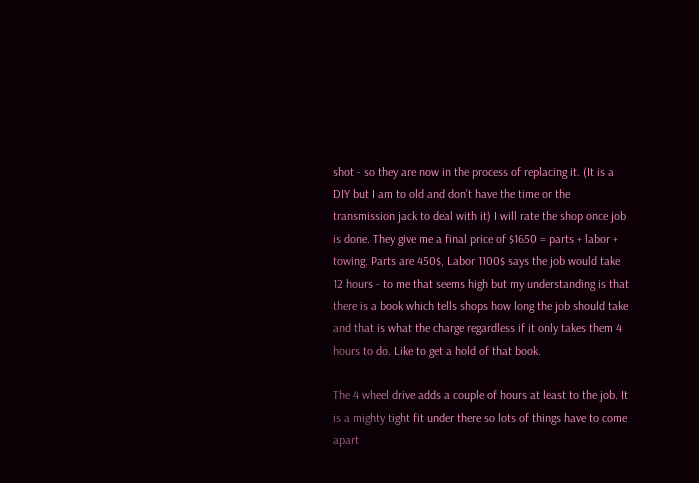shot - so they are now in the process of replacing it. (It is a DIY but I am to old and don’t have the time or the transmission jack to deal with it) I will rate the shop once job is done. They give me a final price of $1650 = parts + labor + towing. Parts are 450$, Labor 1100$ says the job would take 12 hours - to me that seems high but my understanding is that there is a book which tells shops how long the job should take and that is what the charge regardless if it only takes them 4 hours to do. Like to get a hold of that book.

The 4 wheel drive adds a couple of hours at least to the job. It is a mighty tight fit under there so lots of things have to come apart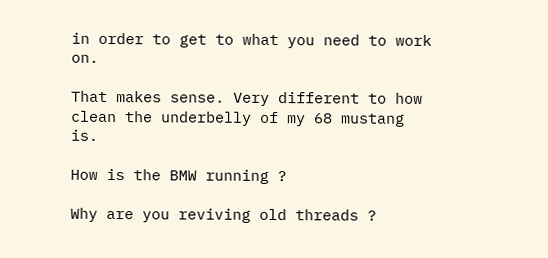in order to get to what you need to work on.

That makes sense. Very different to how clean the underbelly of my 68 mustang is.

How is the BMW running ?

Why are you reviving old threads ?